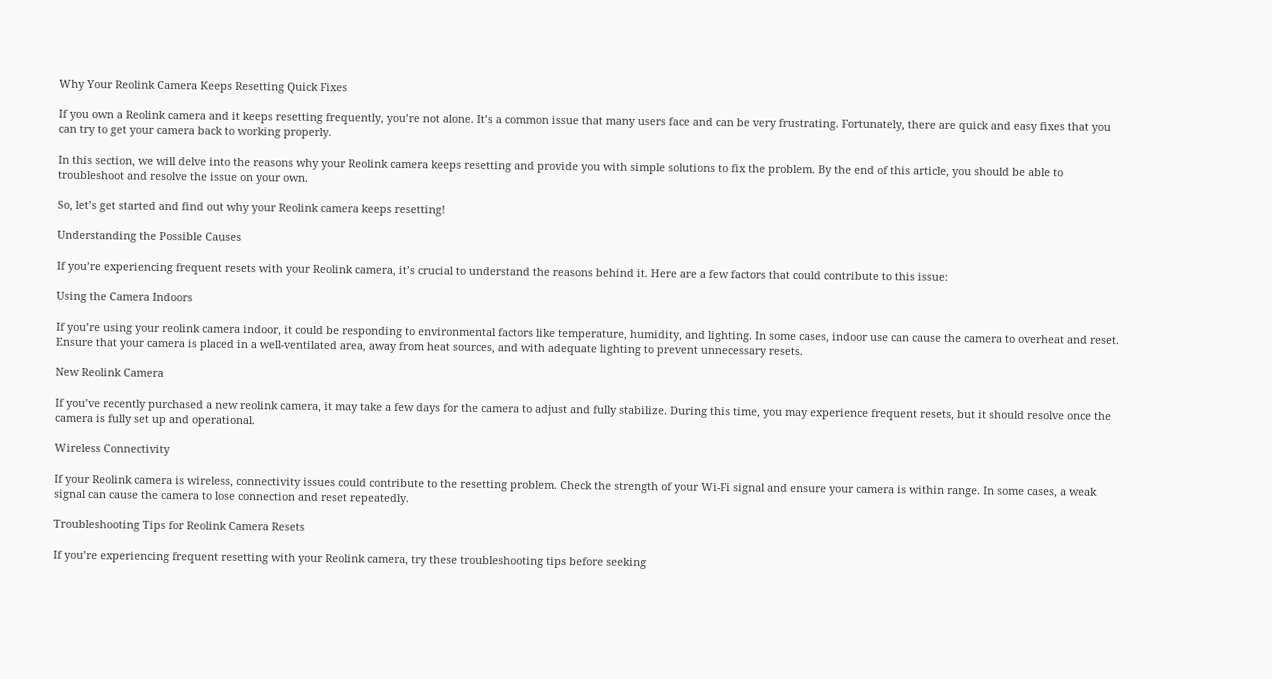Why Your Reolink Camera Keeps Resetting Quick Fixes

If you own a Reolink camera and it keeps resetting frequently, you’re not alone. It’s a common issue that many users face and can be very frustrating. Fortunately, there are quick and easy fixes that you can try to get your camera back to working properly.

In this section, we will delve into the reasons why your Reolink camera keeps resetting and provide you with simple solutions to fix the problem. By the end of this article, you should be able to troubleshoot and resolve the issue on your own.

So, let’s get started and find out why your Reolink camera keeps resetting!

Understanding the Possible Causes

If you’re experiencing frequent resets with your Reolink camera, it’s crucial to understand the reasons behind it. Here are a few factors that could contribute to this issue:

Using the Camera Indoors

If you’re using your reolink camera indoor, it could be responding to environmental factors like temperature, humidity, and lighting. In some cases, indoor use can cause the camera to overheat and reset. Ensure that your camera is placed in a well-ventilated area, away from heat sources, and with adequate lighting to prevent unnecessary resets.

New Reolink Camera

If you’ve recently purchased a new reolink camera, it may take a few days for the camera to adjust and fully stabilize. During this time, you may experience frequent resets, but it should resolve once the camera is fully set up and operational.

Wireless Connectivity

If your Reolink camera is wireless, connectivity issues could contribute to the resetting problem. Check the strength of your Wi-Fi signal and ensure your camera is within range. In some cases, a weak signal can cause the camera to lose connection and reset repeatedly.

Troubleshooting Tips for Reolink Camera Resets

If you’re experiencing frequent resetting with your Reolink camera, try these troubleshooting tips before seeking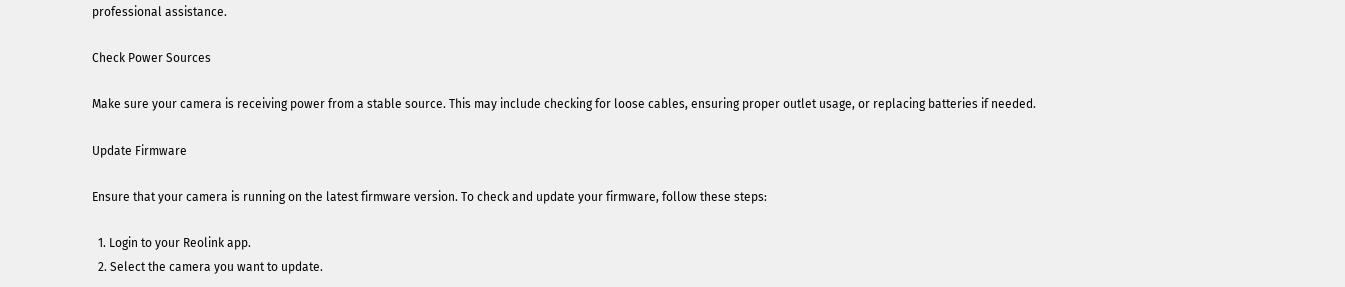professional assistance.

Check Power Sources

Make sure your camera is receiving power from a stable source. This may include checking for loose cables, ensuring proper outlet usage, or replacing batteries if needed.

Update Firmware

Ensure that your camera is running on the latest firmware version. To check and update your firmware, follow these steps:

  1. Login to your Reolink app.
  2. Select the camera you want to update.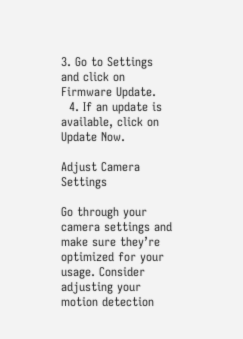3. Go to Settings and click on Firmware Update.
  4. If an update is available, click on Update Now.

Adjust Camera Settings

Go through your camera settings and make sure they’re optimized for your usage. Consider adjusting your motion detection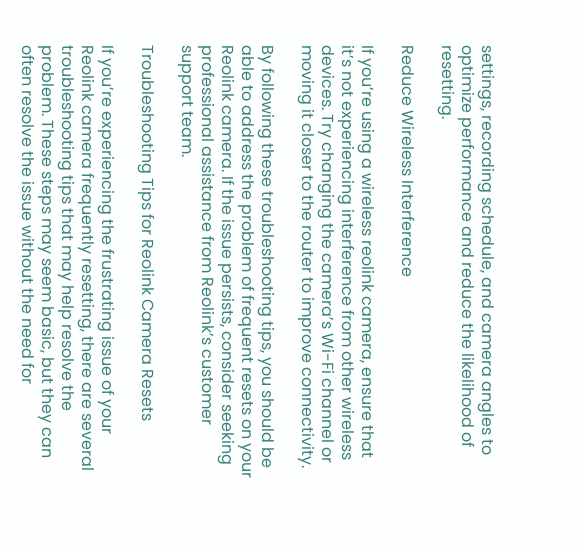settings, recording schedule, and camera angles to optimize performance and reduce the likelihood of resetting.

Reduce Wireless Interference

If you’re using a wireless reolink camera, ensure that it’s not experiencing interference from other wireless devices. Try changing the camera’s Wi-Fi channel or moving it closer to the router to improve connectivity.

By following these troubleshooting tips, you should be able to address the problem of frequent resets on your Reolink camera. If the issue persists, consider seeking professional assistance from Reolink’s customer support team.

Troubleshooting Tips for Reolink Camera Resets

If you’re experiencing the frustrating issue of your Reolink camera frequently resetting, there are several troubleshooting tips that may help resolve the problem. These steps may seem basic, but they can often resolve the issue without the need for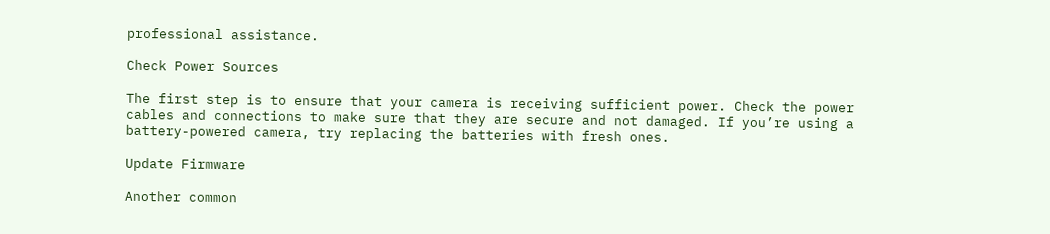professional assistance.

Check Power Sources

The first step is to ensure that your camera is receiving sufficient power. Check the power cables and connections to make sure that they are secure and not damaged. If you’re using a battery-powered camera, try replacing the batteries with fresh ones.

Update Firmware

Another common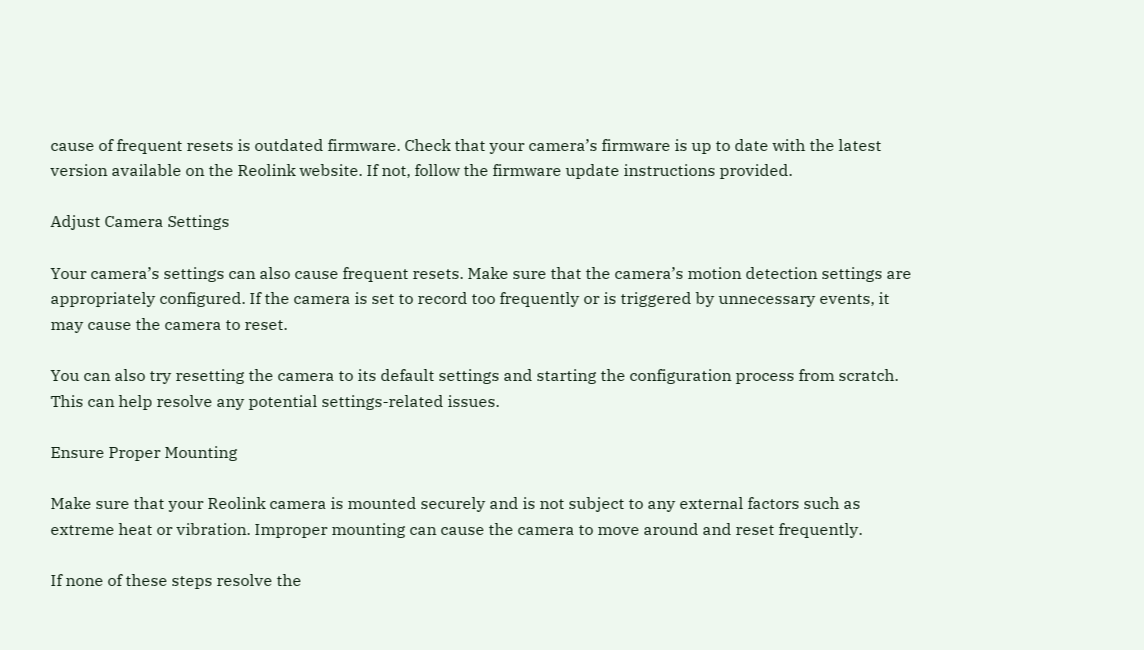cause of frequent resets is outdated firmware. Check that your camera’s firmware is up to date with the latest version available on the Reolink website. If not, follow the firmware update instructions provided.

Adjust Camera Settings

Your camera’s settings can also cause frequent resets. Make sure that the camera’s motion detection settings are appropriately configured. If the camera is set to record too frequently or is triggered by unnecessary events, it may cause the camera to reset.

You can also try resetting the camera to its default settings and starting the configuration process from scratch. This can help resolve any potential settings-related issues.

Ensure Proper Mounting

Make sure that your Reolink camera is mounted securely and is not subject to any external factors such as extreme heat or vibration. Improper mounting can cause the camera to move around and reset frequently.

If none of these steps resolve the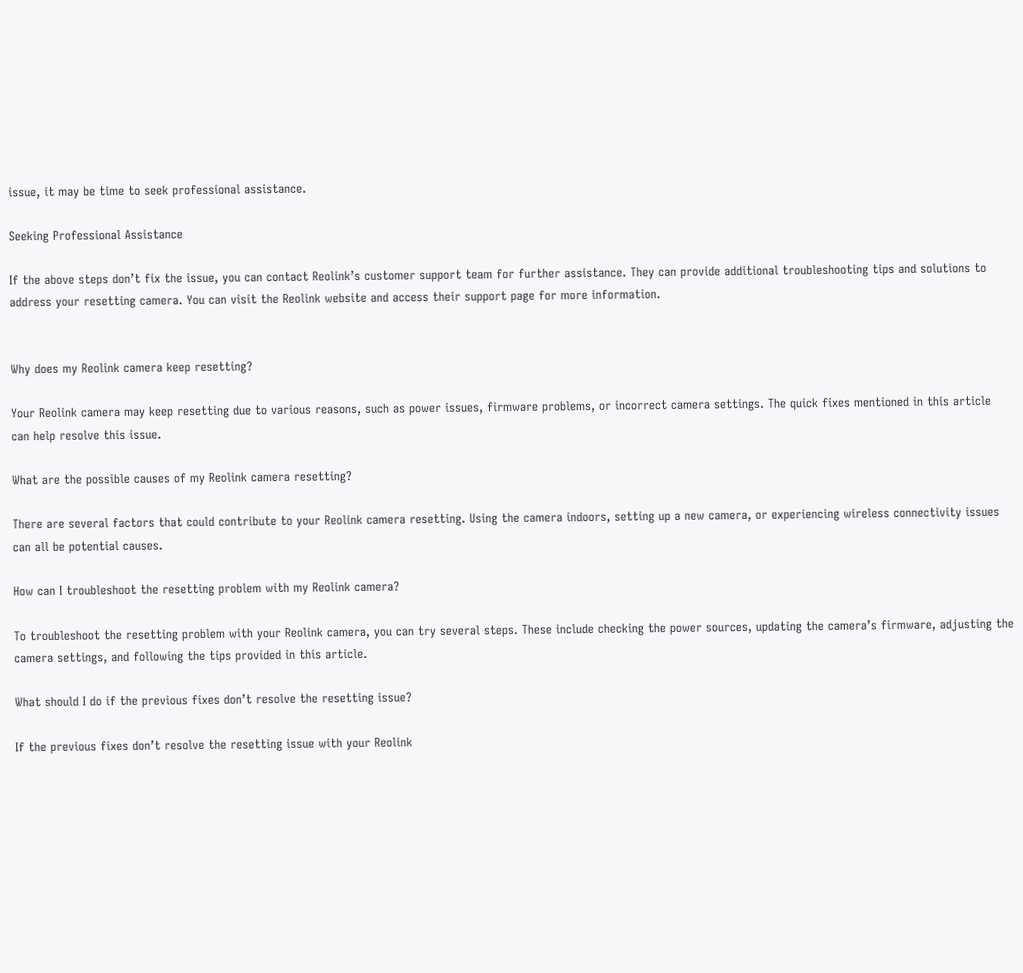issue, it may be time to seek professional assistance.

Seeking Professional Assistance

If the above steps don’t fix the issue, you can contact Reolink’s customer support team for further assistance. They can provide additional troubleshooting tips and solutions to address your resetting camera. You can visit the Reolink website and access their support page for more information.


Why does my Reolink camera keep resetting?

Your Reolink camera may keep resetting due to various reasons, such as power issues, firmware problems, or incorrect camera settings. The quick fixes mentioned in this article can help resolve this issue.

What are the possible causes of my Reolink camera resetting?

There are several factors that could contribute to your Reolink camera resetting. Using the camera indoors, setting up a new camera, or experiencing wireless connectivity issues can all be potential causes.

How can I troubleshoot the resetting problem with my Reolink camera?

To troubleshoot the resetting problem with your Reolink camera, you can try several steps. These include checking the power sources, updating the camera’s firmware, adjusting the camera settings, and following the tips provided in this article.

What should I do if the previous fixes don’t resolve the resetting issue?

If the previous fixes don’t resolve the resetting issue with your Reolink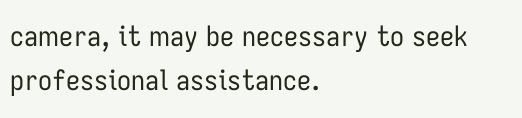camera, it may be necessary to seek professional assistance.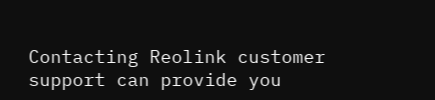Contacting Reolink customer support can provide you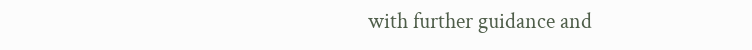with further guidance and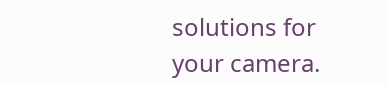solutions for your camera.